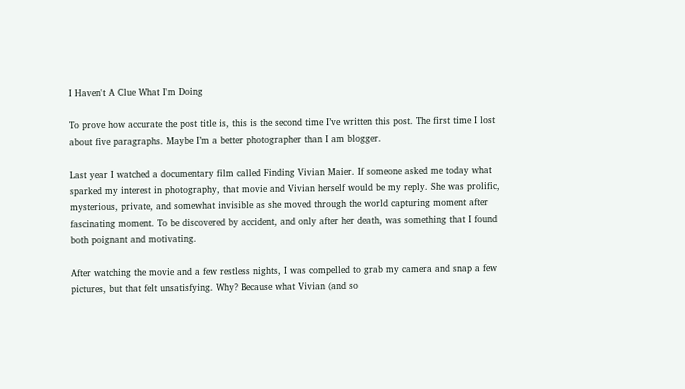I Haven't A Clue What I'm Doing

To prove how accurate the post title is, this is the second time I’ve written this post. The first time I lost about five paragraphs. Maybe I’m a better photographer than I am blogger.

Last year I watched a documentary film called Finding Vivian Maier. If someone asked me today what sparked my interest in photography, that movie and Vivian herself would be my reply. She was prolific, mysterious, private, and somewhat invisible as she moved through the world capturing moment after fascinating moment. To be discovered by accident, and only after her death, was something that I found both poignant and motivating.

After watching the movie and a few restless nights, I was compelled to grab my camera and snap a few pictures, but that felt unsatisfying. Why? Because what Vivian (and so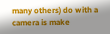many others) do with a camera is make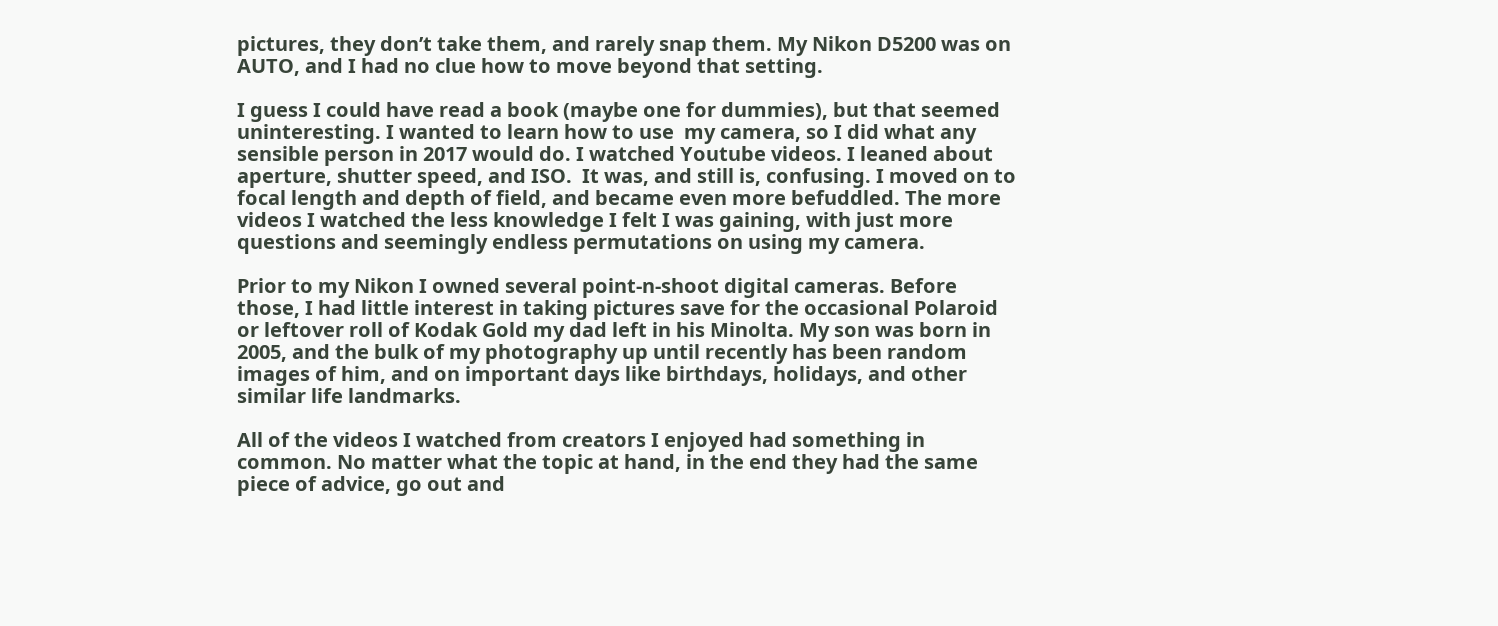pictures, they don’t take them, and rarely snap them. My Nikon D5200 was on AUTO, and I had no clue how to move beyond that setting.

I guess I could have read a book (maybe one for dummies), but that seemed uninteresting. I wanted to learn how to use  my camera, so I did what any sensible person in 2017 would do. I watched Youtube videos. I leaned about aperture, shutter speed, and ISO.  It was, and still is, confusing. I moved on to focal length and depth of field, and became even more befuddled. The more videos I watched the less knowledge I felt I was gaining, with just more questions and seemingly endless permutations on using my camera.

Prior to my Nikon I owned several point-n-shoot digital cameras. Before those, I had little interest in taking pictures save for the occasional Polaroid or leftover roll of Kodak Gold my dad left in his Minolta. My son was born in 2005, and the bulk of my photography up until recently has been random images of him, and on important days like birthdays, holidays, and other similar life landmarks.

All of the videos I watched from creators I enjoyed had something in common. No matter what the topic at hand, in the end they had the same piece of advice, go out and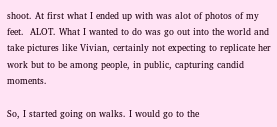shoot. At first what I ended up with was alot of photos of my feet.  ALOT. What I wanted to do was go out into the world and take pictures like Vivian, certainly not expecting to replicate her work but to be among people, in public, capturing candid moments.

So, I started going on walks. I would go to the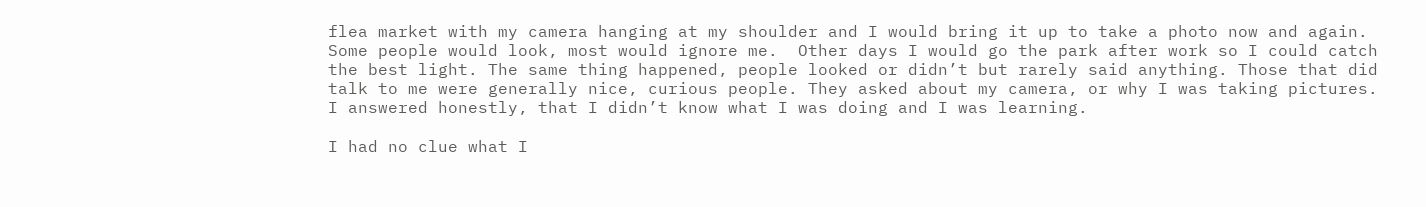flea market with my camera hanging at my shoulder and I would bring it up to take a photo now and again. Some people would look, most would ignore me.  Other days I would go the park after work so I could catch the best light. The same thing happened, people looked or didn’t but rarely said anything. Those that did talk to me were generally nice, curious people. They asked about my camera, or why I was taking pictures. I answered honestly, that I didn’t know what I was doing and I was learning.

I had no clue what I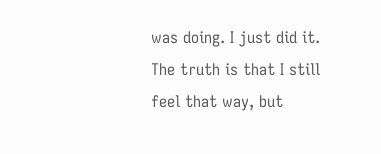was doing. I just did it. The truth is that I still feel that way, but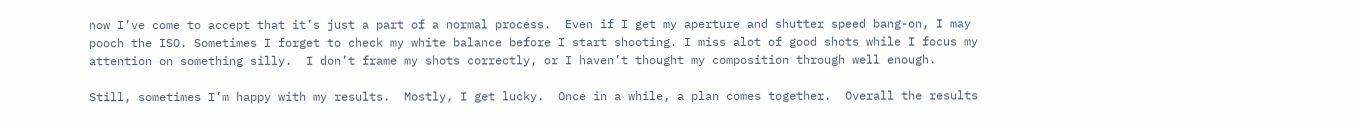now I’ve come to accept that it’s just a part of a normal process.  Even if I get my aperture and shutter speed bang-on, I may pooch the ISO. Sometimes I forget to check my white balance before I start shooting. I miss alot of good shots while I focus my attention on something silly.  I don’t frame my shots correctly, or I haven’t thought my composition through well enough.

Still, sometimes I’m happy with my results.  Mostly, I get lucky.  Once in a while, a plan comes together.  Overall the results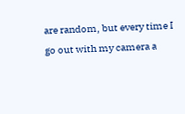are random, but every time I go out with my camera a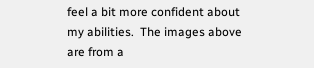feel a bit more confident about my abilities.  The images above are from a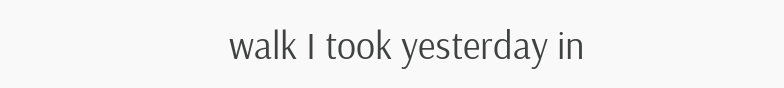walk I took yesterday in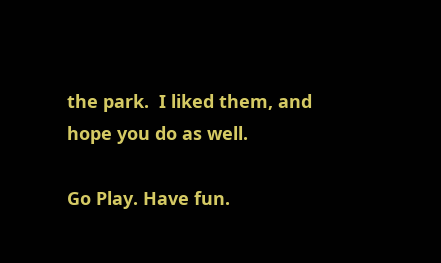the park.  I liked them, and hope you do as well.

Go Play. Have fun.